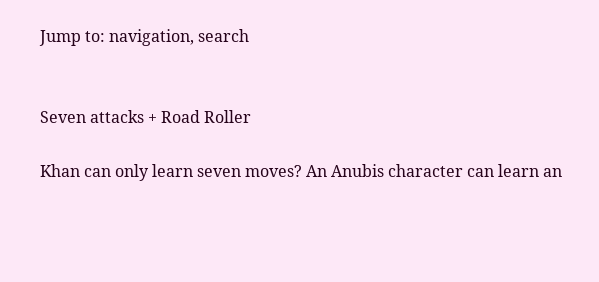Jump to: navigation, search


Seven attacks + Road Roller

Khan can only learn seven moves? An Anubis character can learn an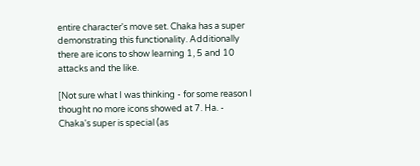entire character's move set. Chaka has a super demonstrating this functionality. Additionally there are icons to show learning 1, 5 and 10 attacks and the like.

[Not sure what I was thinking - for some reason I thought no more icons showed at 7. Ha. - Chaka's super is special (as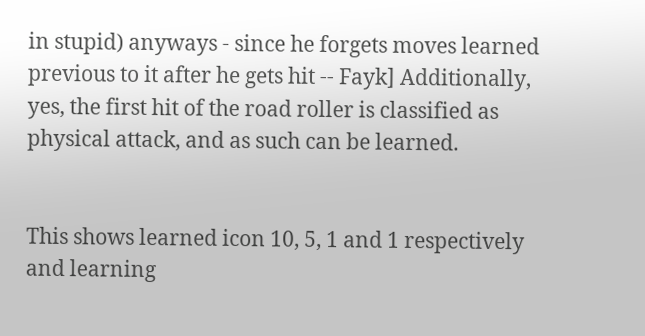in stupid) anyways - since he forgets moves learned previous to it after he gets hit -- Fayk] Additionally, yes, the first hit of the road roller is classified as physical attack, and as such can be learned.


This shows learned icon 10, 5, 1 and 1 respectively and learning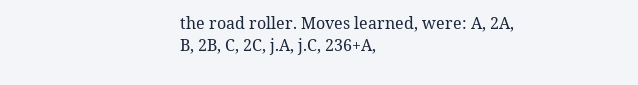the road roller. Moves learned, were: A, 2A, B, 2B, C, 2C, j.A, j.C, 236+A,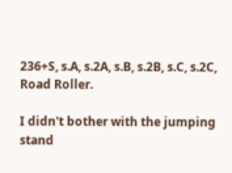236+S, s.A, s.2A, s.B, s.2B, s.C, s.2C, Road Roller.

I didn't bother with the jumping stand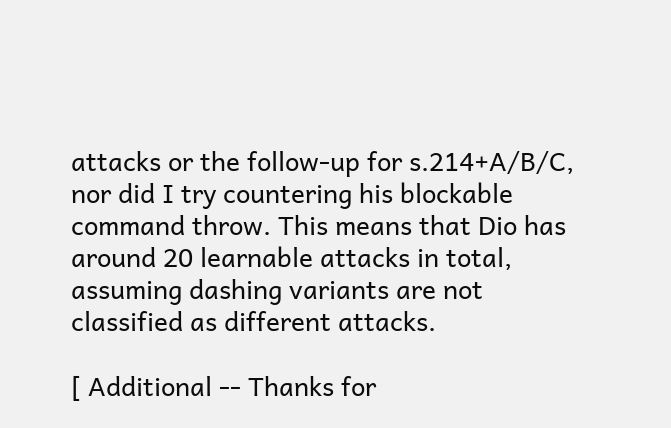attacks or the follow-up for s.214+A/B/C, nor did I try countering his blockable command throw. This means that Dio has around 20 learnable attacks in total, assuming dashing variants are not classified as different attacks.

[ Additional -- Thanks for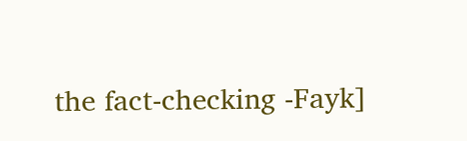the fact-checking -Fayk]